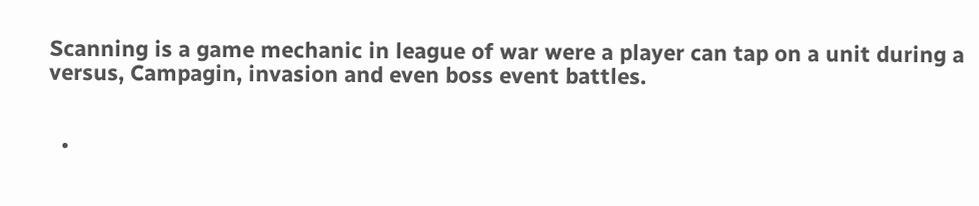Scanning is a game mechanic in league of war were a player can tap on a unit during a versus, Campagin, invasion and even boss event battles.


  •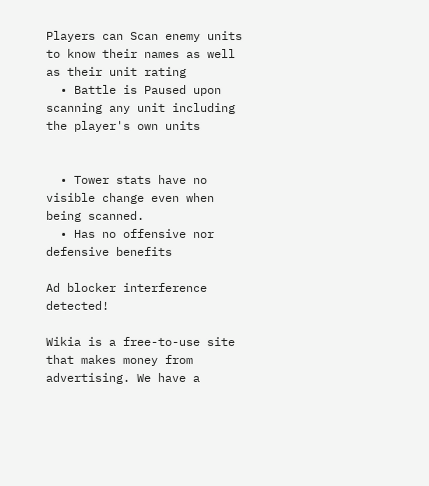Players can Scan enemy units to know their names as well as their unit rating
  • Battle is Paused upon scanning any unit including the player's own units


  • Tower stats have no visible change even when being scanned.
  • Has no offensive nor defensive benefits

Ad blocker interference detected!

Wikia is a free-to-use site that makes money from advertising. We have a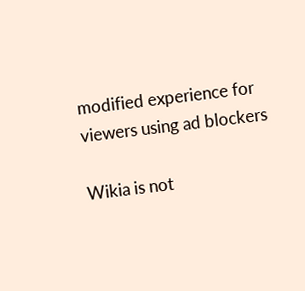modified experience for viewers using ad blockers

Wikia is not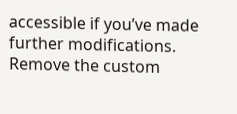accessible if you’ve made further modifications. Remove the custom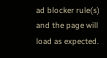ad blocker rule(s) and the page will load as expected.